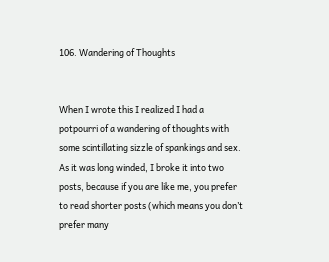106. Wandering of Thoughts


When I wrote this I realized I had a potpourri of a wandering of thoughts with some scintillating sizzle of spankings and sex.  As it was long winded, I broke it into two posts, because if you are like me, you prefer to read shorter posts (which means you don’t prefer many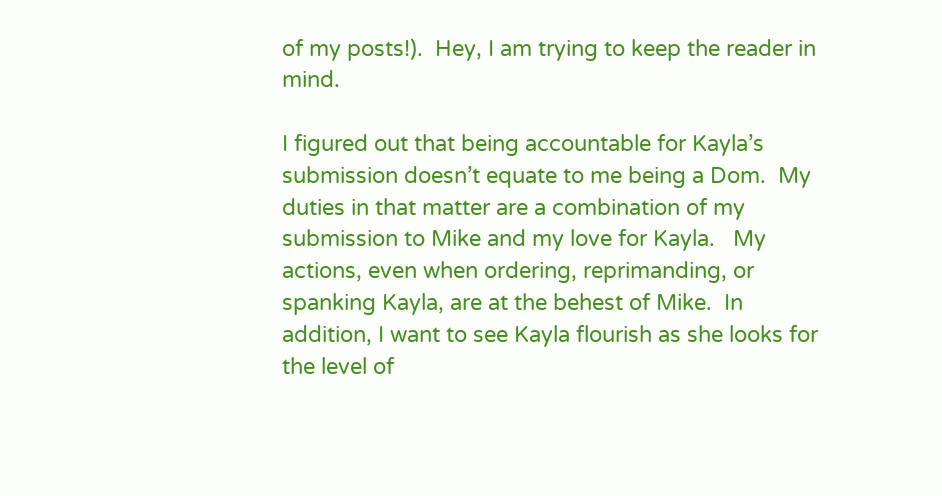of my posts!).  Hey, I am trying to keep the reader in mind.

I figured out that being accountable for Kayla’s submission doesn’t equate to me being a Dom.  My duties in that matter are a combination of my submission to Mike and my love for Kayla.   My actions, even when ordering, reprimanding, or spanking Kayla, are at the behest of Mike.  In addition, I want to see Kayla flourish as she looks for the level of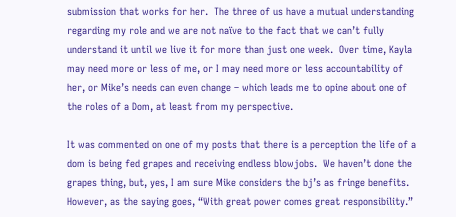submission that works for her.  The three of us have a mutual understanding regarding my role and we are not naïve to the fact that we can’t fully understand it until we live it for more than just one week.  Over time, Kayla may need more or less of me, or I may need more or less accountability of her, or Mike’s needs can even change – which leads me to opine about one of the roles of a Dom, at least from my perspective.

It was commented on one of my posts that there is a perception the life of a dom is being fed grapes and receiving endless blowjobs.  We haven’t done the grapes thing, but, yes, I am sure Mike considers the bj’s as fringe benefits.  However, as the saying goes, “With great power comes great responsibility.”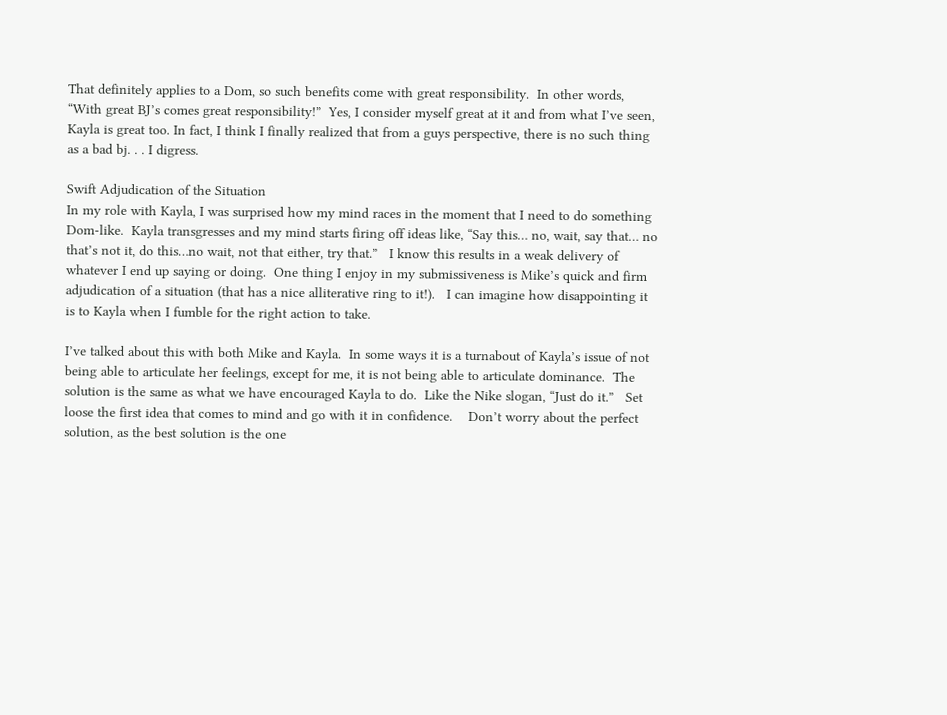That definitely applies to a Dom, so such benefits come with great responsibility.  In other words, “With great BJ’s comes great responsibility!”  Yes, I consider myself great at it and from what I’ve seen, Kayla is great too. In fact, I think I finally realized that from a guys perspective, there is no such thing as a bad bj. . . I digress.

Swift Adjudication of the Situation
In my role with Kayla, I was surprised how my mind races in the moment that I need to do something Dom-like.  Kayla transgresses and my mind starts firing off ideas like, “Say this… no, wait, say that… no that’s not it, do this…no wait, not that either, try that.”   I know this results in a weak delivery of whatever I end up saying or doing.  One thing I enjoy in my submissiveness is Mike’s quick and firm adjudication of a situation (that has a nice alliterative ring to it!).   I can imagine how disappointing it is to Kayla when I fumble for the right action to take.

I’ve talked about this with both Mike and Kayla.  In some ways it is a turnabout of Kayla’s issue of not being able to articulate her feelings, except for me, it is not being able to articulate dominance.  The solution is the same as what we have encouraged Kayla to do.  Like the Nike slogan, “Just do it.”   Set loose the first idea that comes to mind and go with it in confidence.    Don’t worry about the perfect solution, as the best solution is the one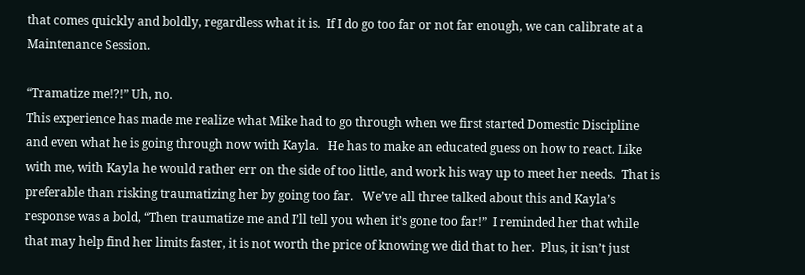that comes quickly and boldly, regardless what it is.  If I do go too far or not far enough, we can calibrate at a Maintenance Session.

“Tramatize me!?!” Uh, no.
This experience has made me realize what Mike had to go through when we first started Domestic Discipline and even what he is going through now with Kayla.   He has to make an educated guess on how to react. Like with me, with Kayla he would rather err on the side of too little, and work his way up to meet her needs.  That is preferable than risking traumatizing her by going too far.   We’ve all three talked about this and Kayla’s response was a bold, “Then traumatize me and I’ll tell you when it’s gone too far!”  I reminded her that while that may help find her limits faster, it is not worth the price of knowing we did that to her.  Plus, it isn’t just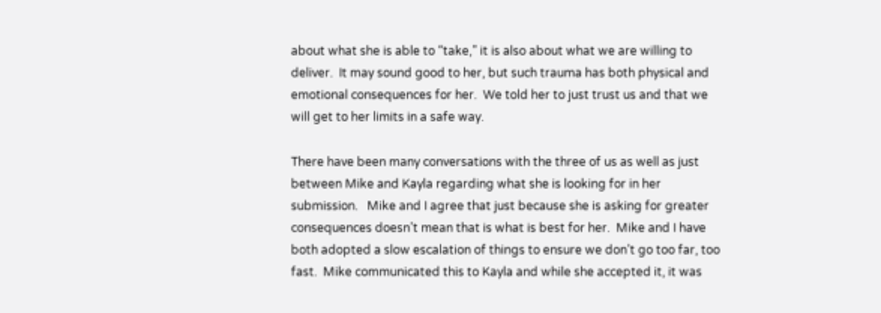about what she is able to “take,” it is also about what we are willing to deliver.  It may sound good to her, but such trauma has both physical and emotional consequences for her.  We told her to just trust us and that we will get to her limits in a safe way.

There have been many conversations with the three of us as well as just between Mike and Kayla regarding what she is looking for in her submission.   Mike and I agree that just because she is asking for greater consequences doesn’t mean that is what is best for her.  Mike and I have both adopted a slow escalation of things to ensure we don’t go too far, too fast.  Mike communicated this to Kayla and while she accepted it, it was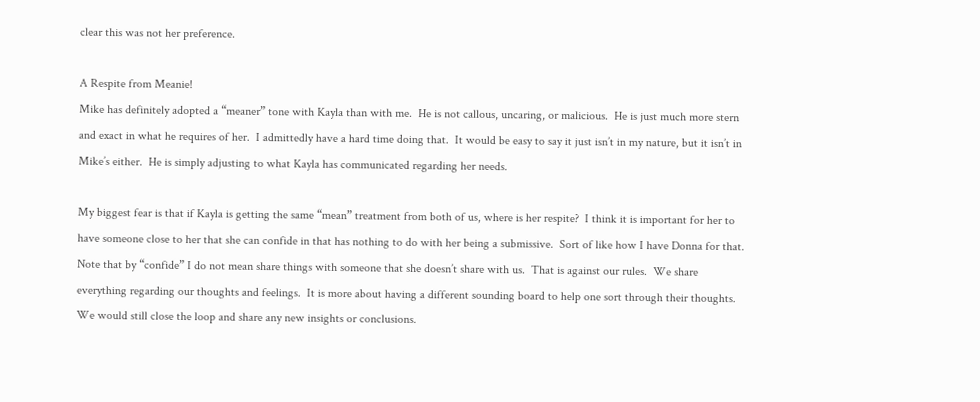clear this was not her preference.

A Respite from Meanie!
Mike has definitely adopted a “meaner” tone with Kayla than with me.  He is not callous, uncaring, or malicious.  He is just much more stern and exact in what he requires of her.  I admittedly have a hard time doing that.  It would be easy to say it just isn’t in my nature, but it isn’t in Mike’s either.  He is simply adjusting to what Kayla has communicated regarding her needs.

My biggest fear is that if Kayla is getting the same “mean” treatment from both of us, where is her respite?  I think it is important for her to have someone close to her that she can confide in that has nothing to do with her being a submissive.  Sort of like how I have Donna for that.   Note that by “confide” I do not mean share things with someone that she doesn’t share with us.  That is against our rules.  We share everything regarding our thoughts and feelings.  It is more about having a different sounding board to help one sort through their thoughts.  We would still close the loop and share any new insights or conclusions.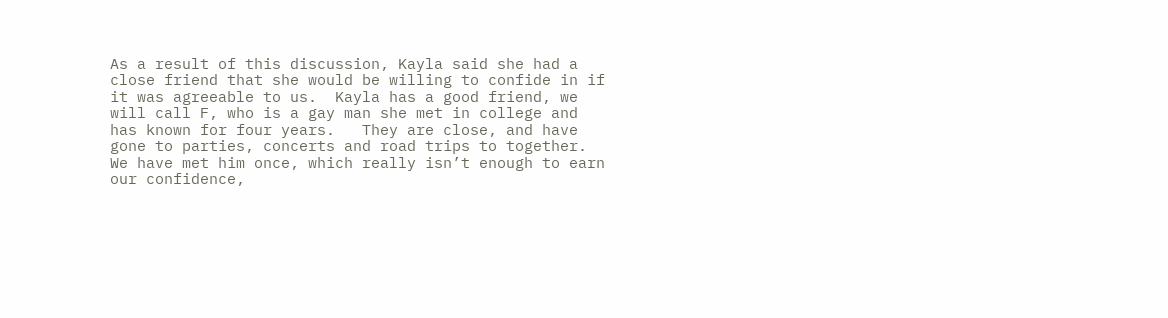As a result of this discussion, Kayla said she had a close friend that she would be willing to confide in if it was agreeable to us.  Kayla has a good friend, we will call F, who is a gay man she met in college and has known for four years.   They are close, and have gone to parties, concerts and road trips to together.  We have met him once, which really isn’t enough to earn our confidence,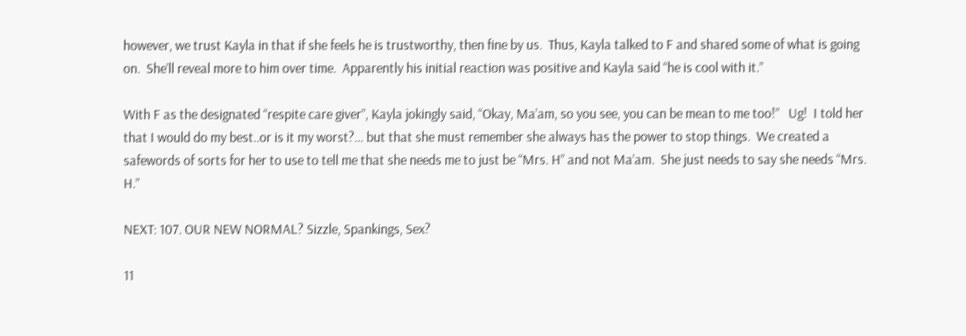however, we trust Kayla in that if she feels he is trustworthy, then fine by us.  Thus, Kayla talked to F and shared some of what is going on.  She’ll reveal more to him over time.  Apparently his initial reaction was positive and Kayla said “he is cool with it.”

With F as the designated “respite care giver”, Kayla jokingly said, “Okay, Ma’am, so you see, you can be mean to me too!”   Ug!  I told her that I would do my best..or is it my worst?… but that she must remember she always has the power to stop things.  We created a safewords of sorts for her to use to tell me that she needs me to just be “Mrs. H” and not Ma’am.  She just needs to say she needs “Mrs. H.”

NEXT: 107. OUR NEW NORMAL? Sizzle, Spankings, Sex?

11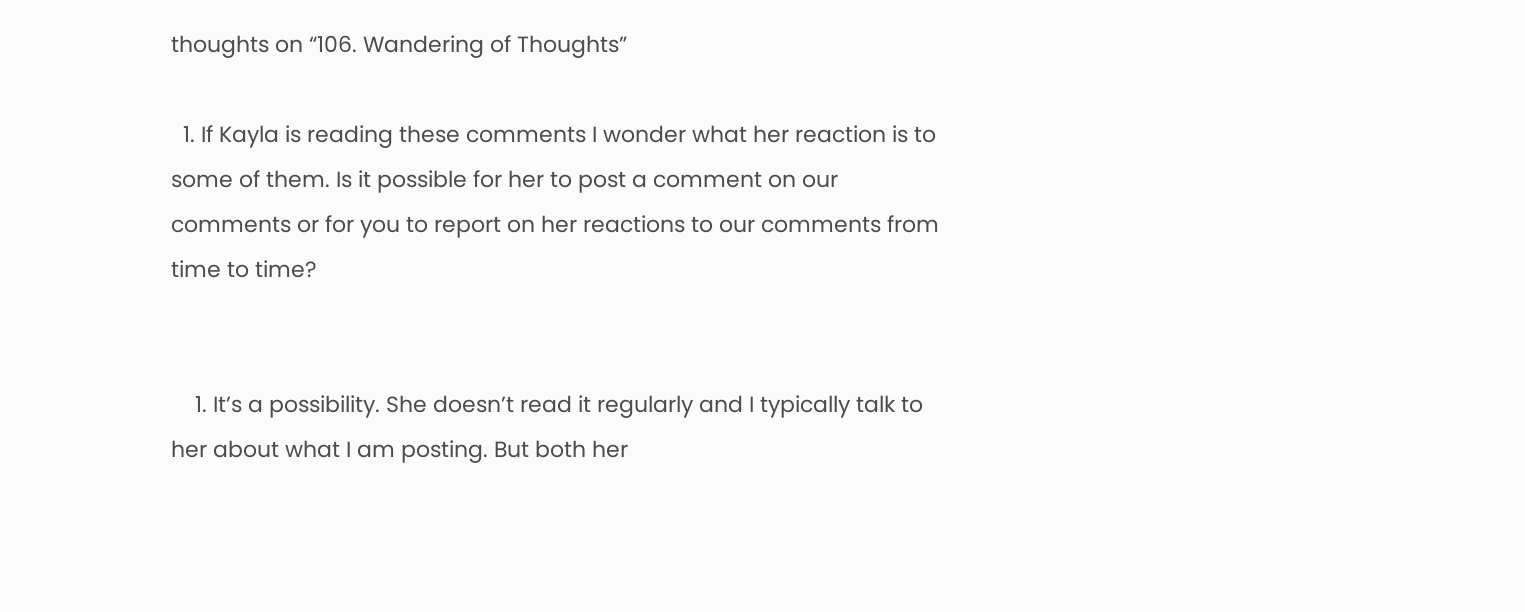thoughts on “106. Wandering of Thoughts”

  1. If Kayla is reading these comments I wonder what her reaction is to some of them. Is it possible for her to post a comment on our comments or for you to report on her reactions to our comments from time to time?


    1. It’s a possibility. She doesn’t read it regularly and I typically talk to her about what I am posting. But both her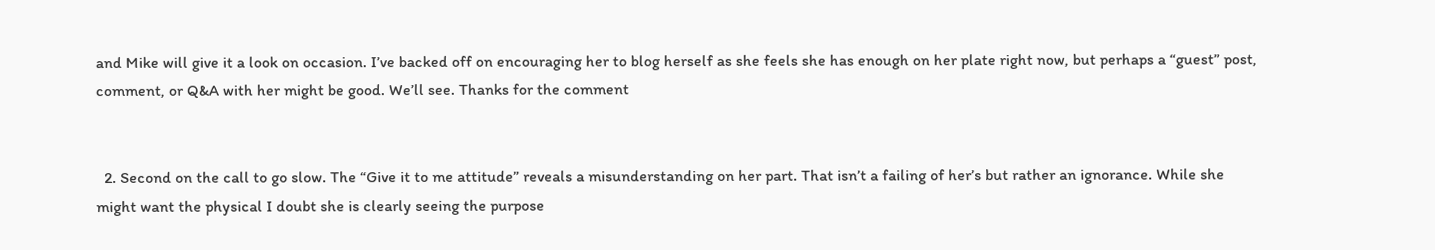and Mike will give it a look on occasion. I’ve backed off on encouraging her to blog herself as she feels she has enough on her plate right now, but perhaps a “guest” post, comment, or Q&A with her might be good. We’ll see. Thanks for the comment


  2. Second on the call to go slow. The “Give it to me attitude” reveals a misunderstanding on her part. That isn’t a failing of her’s but rather an ignorance. While she might want the physical I doubt she is clearly seeing the purpose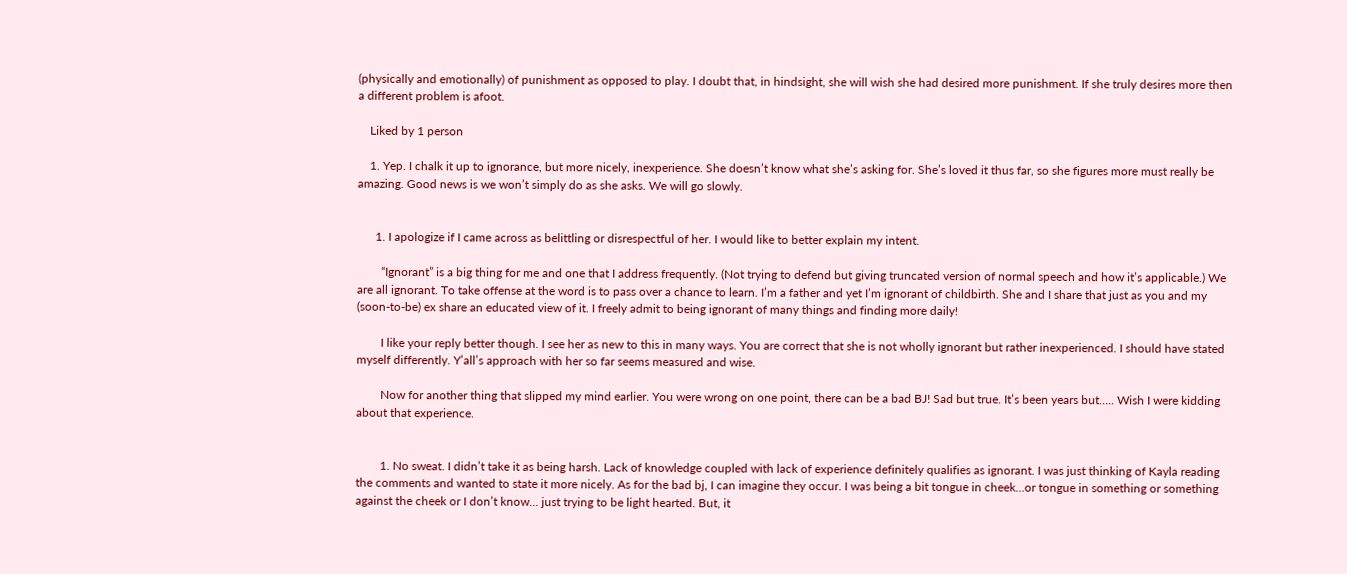(physically and emotionally) of punishment as opposed to play. I doubt that, in hindsight, she will wish she had desired more punishment. If she truly desires more then a different problem is afoot.

    Liked by 1 person

    1. Yep. I chalk it up to ignorance, but more nicely, inexperience. She doesn’t know what she’s asking for. She’s loved it thus far, so she figures more must really be amazing. Good news is we won’t simply do as she asks. We will go slowly.


      1. I apologize if I came across as belittling or disrespectful of her. I would like to better explain my intent.

        “Ignorant” is a big thing for me and one that I address frequently. (Not trying to defend but giving truncated version of normal speech and how it’s applicable.) We are all ignorant. To take offense at the word is to pass over a chance to learn. I’m a father and yet I’m ignorant of childbirth. She and I share that just as you and my (soon-to-be) ex share an educated view of it. I freely admit to being ignorant of many things and finding more daily!

        I like your reply better though. I see her as new to this in many ways. You are correct that she is not wholly ignorant but rather inexperienced. I should have stated myself differently. Y’all’s approach with her so far seems measured and wise.

        Now for another thing that slipped my mind earlier. You were wrong on one point, there can be a bad BJ! Sad but true. It’s been years but….. Wish I were kidding about that experience.


        1. No sweat. I didn’t take it as being harsh. Lack of knowledge coupled with lack of experience definitely qualifies as ignorant. I was just thinking of Kayla reading the comments and wanted to state it more nicely. As for the bad bj, I can imagine they occur. I was being a bit tongue in cheek…or tongue in something or something against the cheek or I don’t know… just trying to be light hearted. But, it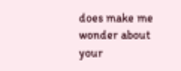does make me wonder about your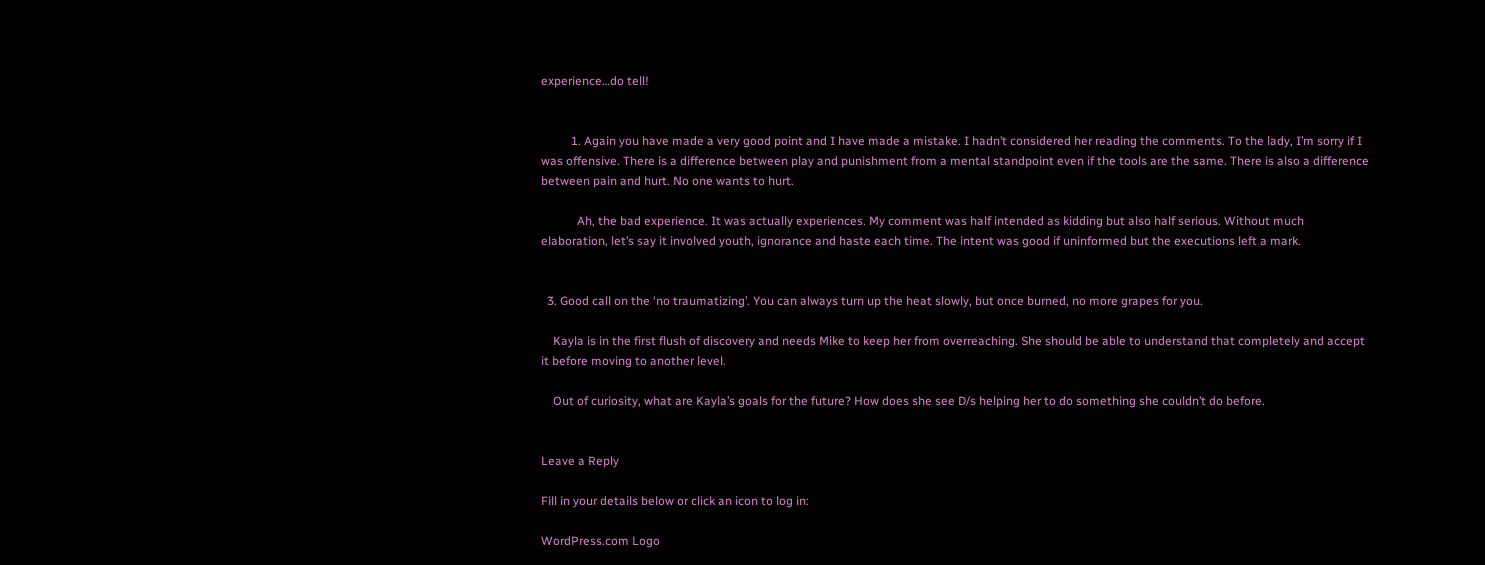experience…do tell!


          1. Again you have made a very good point and I have made a mistake. I hadn’t considered her reading the comments. To the lady, I’m sorry if I was offensive. There is a difference between play and punishment from a mental standpoint even if the tools are the same. There is also a difference between pain and hurt. No one wants to hurt.

            Ah, the bad experience. It was actually experiences. My comment was half intended as kidding but also half serious. Without much elaboration, let’s say it involved youth, ignorance and haste each time. The intent was good if uninformed but the executions left a mark.


  3. Good call on the ‘no traumatizing’. You can always turn up the heat slowly, but once burned, no more grapes for you.

    Kayla is in the first flush of discovery and needs Mike to keep her from overreaching. She should be able to understand that completely and accept it before moving to another level.

    Out of curiosity, what are Kayla’s goals for the future? How does she see D/s helping her to do something she couldn’t do before.


Leave a Reply

Fill in your details below or click an icon to log in:

WordPress.com Logo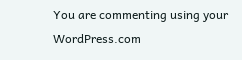You are commenting using your WordPress.com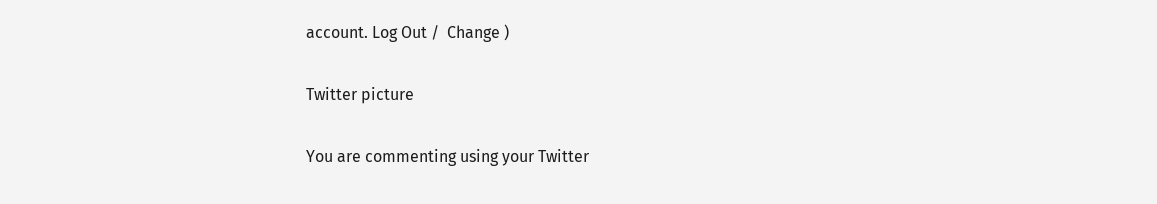account. Log Out /  Change )

Twitter picture

You are commenting using your Twitter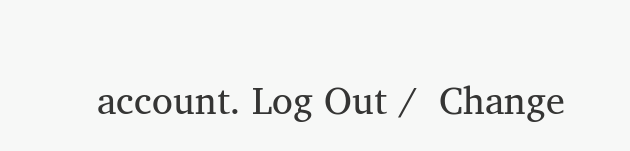account. Log Out /  Change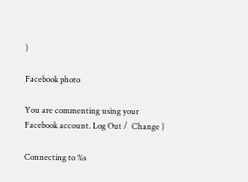)

Facebook photo

You are commenting using your Facebook account. Log Out /  Change )

Connecting to %s